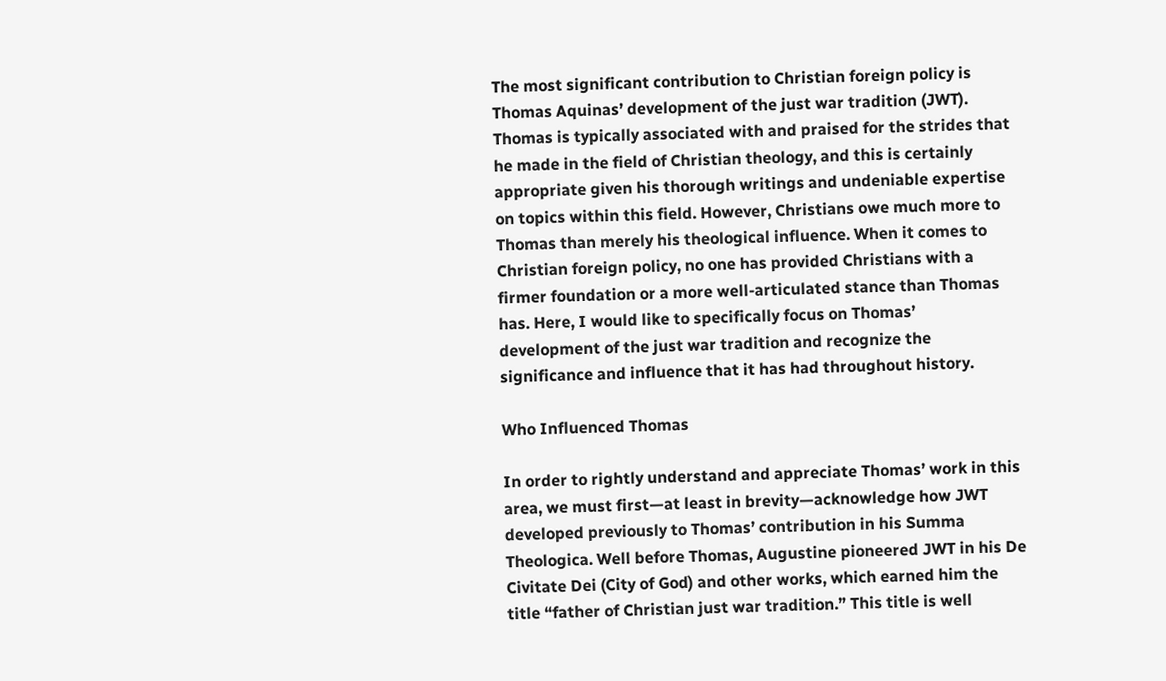The most significant contribution to Christian foreign policy is Thomas Aquinas’ development of the just war tradition (JWT). Thomas is typically associated with and praised for the strides that he made in the field of Christian theology, and this is certainly appropriate given his thorough writings and undeniable expertise on topics within this field. However, Christians owe much more to Thomas than merely his theological influence. When it comes to Christian foreign policy, no one has provided Christians with a firmer foundation or a more well-articulated stance than Thomas has. Here, I would like to specifically focus on Thomas’ development of the just war tradition and recognize the significance and influence that it has had throughout history.

Who Influenced Thomas

In order to rightly understand and appreciate Thomas’ work in this area, we must first—at least in brevity—acknowledge how JWT developed previously to Thomas’ contribution in his Summa Theologica. Well before Thomas, Augustine pioneered JWT in his De Civitate Dei (City of God) and other works, which earned him the title “father of Christian just war tradition.” This title is well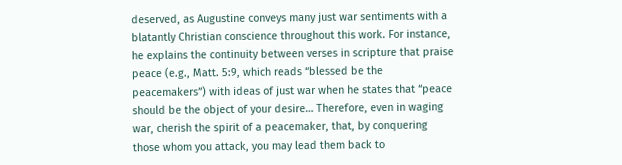deserved, as Augustine conveys many just war sentiments with a blatantly Christian conscience throughout this work. For instance, he explains the continuity between verses in scripture that praise peace (e.g., Matt. 5:9, which reads “blessed be the peacemakers”) with ideas of just war when he states that “peace should be the object of your desire… Therefore, even in waging war, cherish the spirit of a peacemaker, that, by conquering those whom you attack, you may lead them back to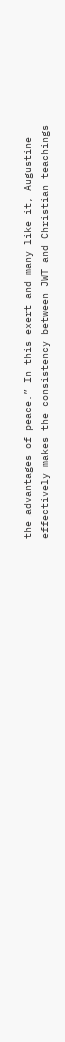the advantages of peace.” In this exert and many like it, Augustine effectively makes the consistency between JWT and Christian teachings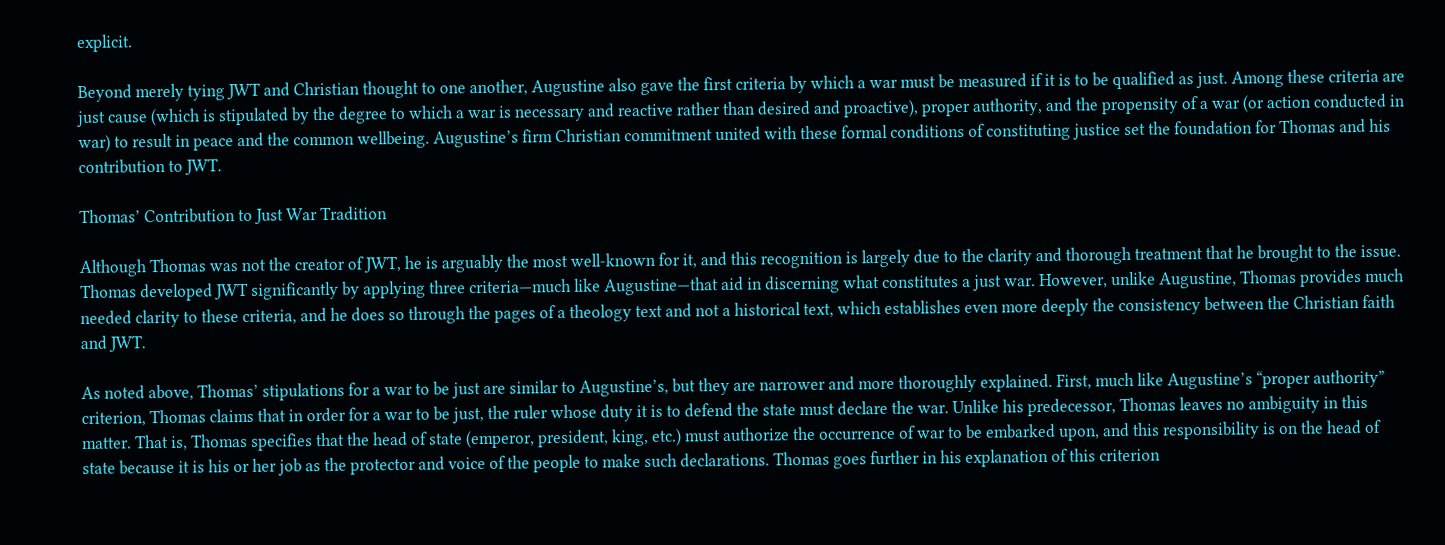explicit.

Beyond merely tying JWT and Christian thought to one another, Augustine also gave the first criteria by which a war must be measured if it is to be qualified as just. Among these criteria are just cause (which is stipulated by the degree to which a war is necessary and reactive rather than desired and proactive), proper authority, and the propensity of a war (or action conducted in war) to result in peace and the common wellbeing. Augustine’s firm Christian commitment united with these formal conditions of constituting justice set the foundation for Thomas and his contribution to JWT.

Thomas’ Contribution to Just War Tradition

Although Thomas was not the creator of JWT, he is arguably the most well-known for it, and this recognition is largely due to the clarity and thorough treatment that he brought to the issue. Thomas developed JWT significantly by applying three criteria—much like Augustine—that aid in discerning what constitutes a just war. However, unlike Augustine, Thomas provides much needed clarity to these criteria, and he does so through the pages of a theology text and not a historical text, which establishes even more deeply the consistency between the Christian faith and JWT.

As noted above, Thomas’ stipulations for a war to be just are similar to Augustine’s, but they are narrower and more thoroughly explained. First, much like Augustine’s “proper authority” criterion, Thomas claims that in order for a war to be just, the ruler whose duty it is to defend the state must declare the war. Unlike his predecessor, Thomas leaves no ambiguity in this matter. That is, Thomas specifies that the head of state (emperor, president, king, etc.) must authorize the occurrence of war to be embarked upon, and this responsibility is on the head of state because it is his or her job as the protector and voice of the people to make such declarations. Thomas goes further in his explanation of this criterion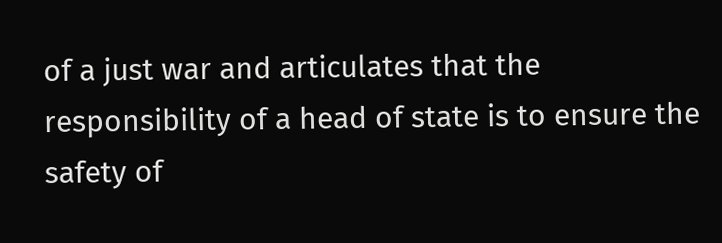of a just war and articulates that the responsibility of a head of state is to ensure the safety of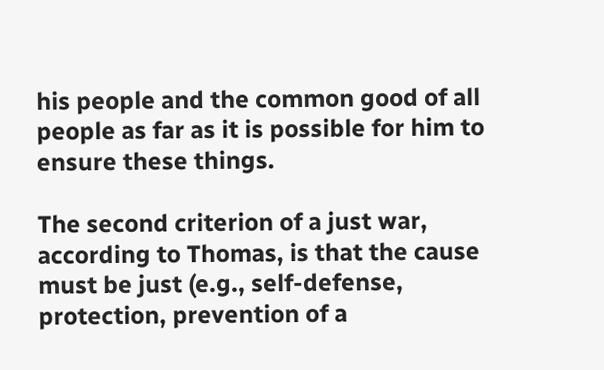his people and the common good of all people as far as it is possible for him to ensure these things.

The second criterion of a just war, according to Thomas, is that the cause must be just (e.g., self-defense, protection, prevention of a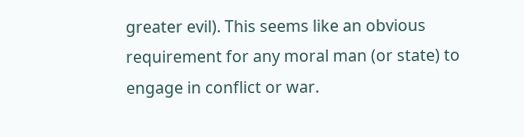greater evil). This seems like an obvious requirement for any moral man (or state) to engage in conflict or war.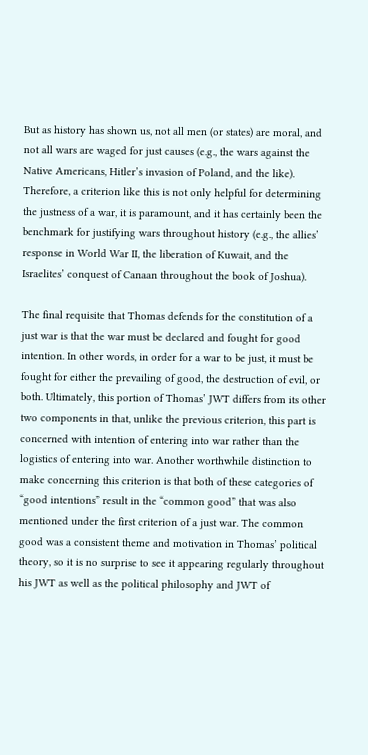But as history has shown us, not all men (or states) are moral, and not all wars are waged for just causes (e.g., the wars against the Native Americans, Hitler’s invasion of Poland, and the like). Therefore, a criterion like this is not only helpful for determining the justness of a war, it is paramount, and it has certainly been the benchmark for justifying wars throughout history (e.g., the allies’ response in World War II, the liberation of Kuwait, and the Israelites’ conquest of Canaan throughout the book of Joshua).

The final requisite that Thomas defends for the constitution of a just war is that the war must be declared and fought for good intention. In other words, in order for a war to be just, it must be fought for either the prevailing of good, the destruction of evil, or both. Ultimately, this portion of Thomas’ JWT differs from its other two components in that, unlike the previous criterion, this part is concerned with intention of entering into war rather than the logistics of entering into war. Another worthwhile distinction to make concerning this criterion is that both of these categories of “good intentions” result in the “common good” that was also mentioned under the first criterion of a just war. The common good was a consistent theme and motivation in Thomas’ political theory, so it is no surprise to see it appearing regularly throughout his JWT as well as the political philosophy and JWT of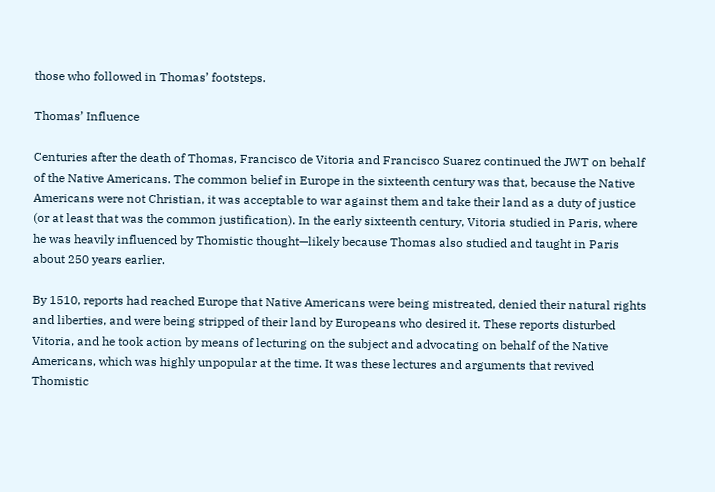those who followed in Thomas’ footsteps.

Thomas’ Influence

Centuries after the death of Thomas, Francisco de Vitoria and Francisco Suarez continued the JWT on behalf of the Native Americans. The common belief in Europe in the sixteenth century was that, because the Native Americans were not Christian, it was acceptable to war against them and take their land as a duty of justice (or at least that was the common justification). In the early sixteenth century, Vitoria studied in Paris, where he was heavily influenced by Thomistic thought—likely because Thomas also studied and taught in Paris about 250 years earlier.

By 1510, reports had reached Europe that Native Americans were being mistreated, denied their natural rights and liberties, and were being stripped of their land by Europeans who desired it. These reports disturbed Vitoria, and he took action by means of lecturing on the subject and advocating on behalf of the Native Americans, which was highly unpopular at the time. It was these lectures and arguments that revived Thomistic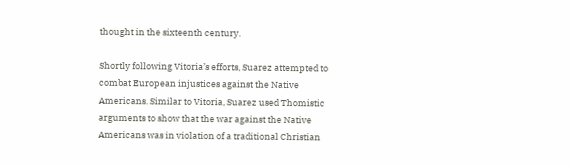thought in the sixteenth century.

Shortly following Vitoria’s efforts, Suarez attempted to combat European injustices against the Native Americans. Similar to Vitoria, Suarez used Thomistic arguments to show that the war against the Native Americans was in violation of a traditional Christian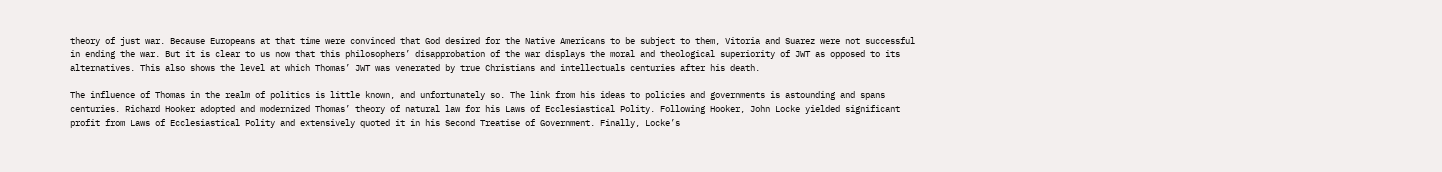theory of just war. Because Europeans at that time were convinced that God desired for the Native Americans to be subject to them, Vitoria and Suarez were not successful in ending the war. But it is clear to us now that this philosophers’ disapprobation of the war displays the moral and theological superiority of JWT as opposed to its alternatives. This also shows the level at which Thomas’ JWT was venerated by true Christians and intellectuals centuries after his death.

The influence of Thomas in the realm of politics is little known, and unfortunately so. The link from his ideas to policies and governments is astounding and spans centuries. Richard Hooker adopted and modernized Thomas’ theory of natural law for his Laws of Ecclesiastical Polity. Following Hooker, John Locke yielded significant profit from Laws of Ecclesiastical Polity and extensively quoted it in his Second Treatise of Government. Finally, Locke’s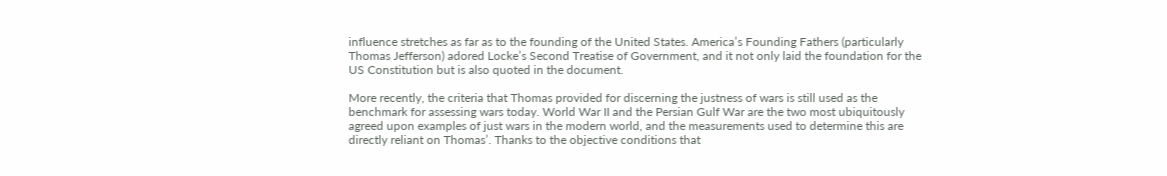influence stretches as far as to the founding of the United States. America’s Founding Fathers (particularly Thomas Jefferson) adored Locke’s Second Treatise of Government, and it not only laid the foundation for the US Constitution but is also quoted in the document.

More recently, the criteria that Thomas provided for discerning the justness of wars is still used as the benchmark for assessing wars today. World War II and the Persian Gulf War are the two most ubiquitously agreed upon examples of just wars in the modern world, and the measurements used to determine this are directly reliant on Thomas’. Thanks to the objective conditions that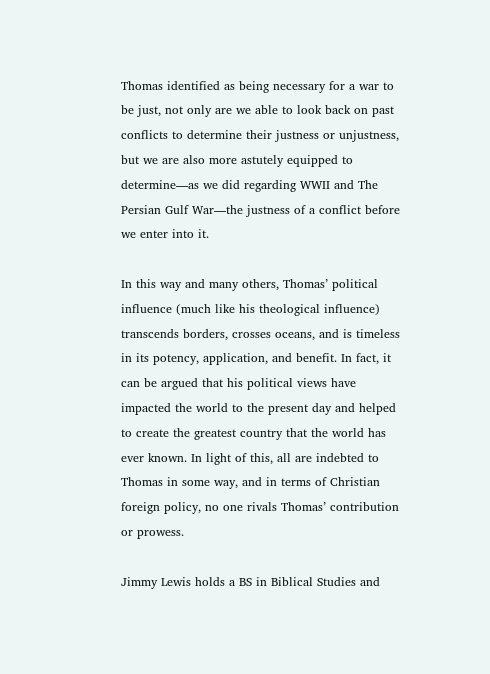Thomas identified as being necessary for a war to be just, not only are we able to look back on past conflicts to determine their justness or unjustness, but we are also more astutely equipped to determine—as we did regarding WWII and The Persian Gulf War—the justness of a conflict before we enter into it.

In this way and many others, Thomas’ political influence (much like his theological influence) transcends borders, crosses oceans, and is timeless in its potency, application, and benefit. In fact, it can be argued that his political views have impacted the world to the present day and helped to create the greatest country that the world has ever known. In light of this, all are indebted to Thomas in some way, and in terms of Christian foreign policy, no one rivals Thomas’ contribution or prowess.

Jimmy Lewis holds a BS in Biblical Studies and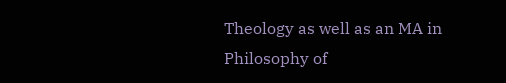Theology as well as an MA in Philosophy of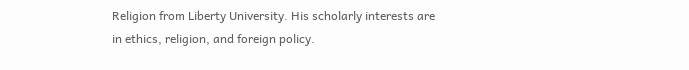Religion from Liberty University. His scholarly interests are in ethics, religion, and foreign policy.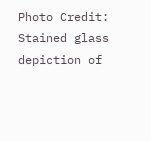Photo Credit: Stained glass depiction of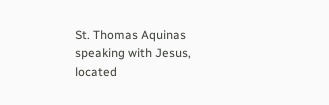St. Thomas Aquinas speaking with Jesus, located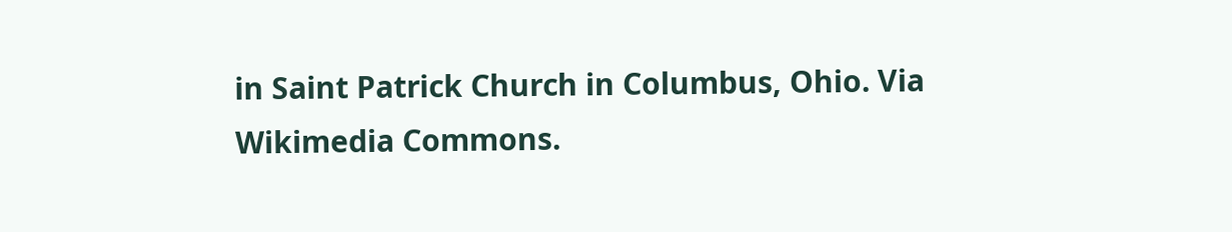in Saint Patrick Church in Columbus, Ohio. Via Wikimedia Commons.